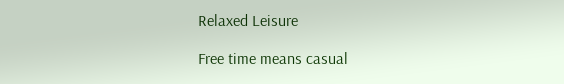Relaxed Leisure

Free time means casual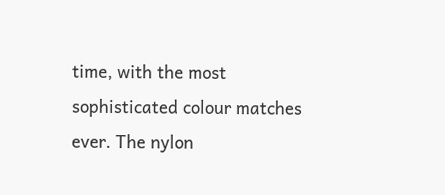time, with the most sophisticated colour matches ever. The nylon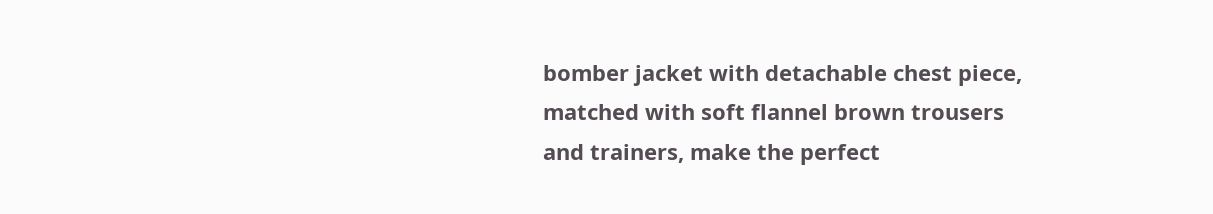bomber jacket with detachable chest piece, matched with soft flannel brown trousers and trainers, make the perfect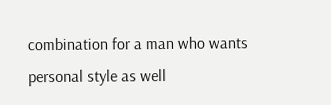combination for a man who wants personal style as well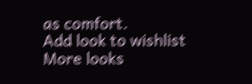as comfort.
Add look to wishlist
More looks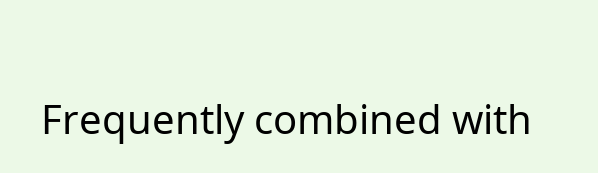Frequently combined with